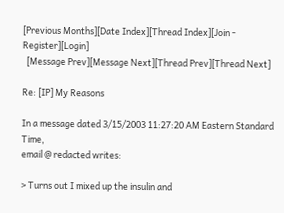[Previous Months][Date Index][Thread Index][Join - Register][Login]
  [Message Prev][Message Next][Thread Prev][Thread Next]

Re: [IP] My Reasons

In a message dated 3/15/2003 11:27:20 AM Eastern Standard Time,
email @ redacted writes:

> Turns out I mixed up the insulin and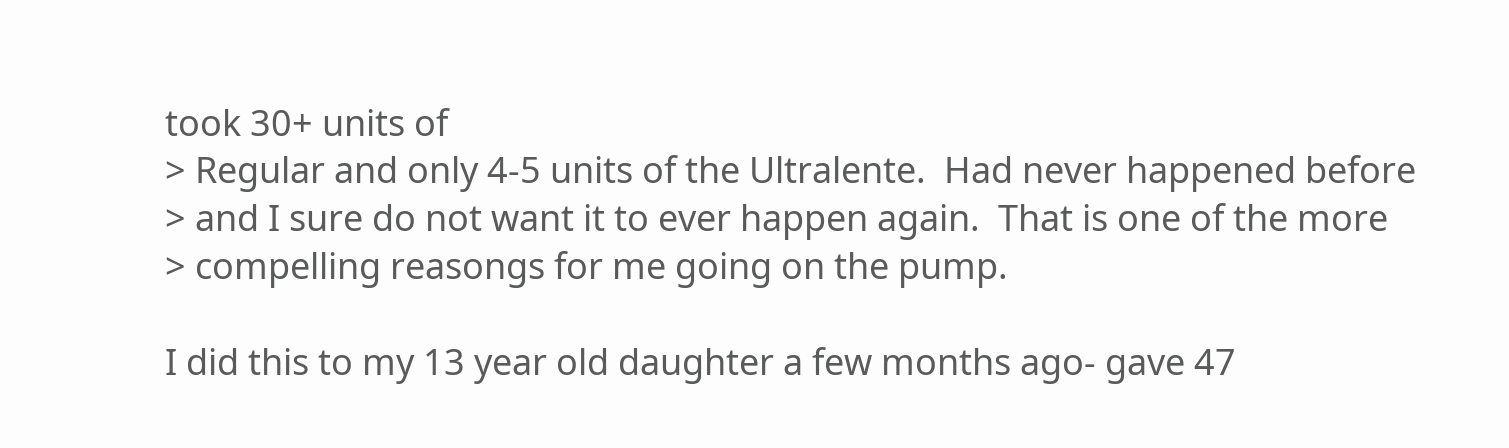took 30+ units of
> Regular and only 4-5 units of the Ultralente.  Had never happened before
> and I sure do not want it to ever happen again.  That is one of the more
> compelling reasongs for me going on the pump.

I did this to my 13 year old daughter a few months ago- gave 47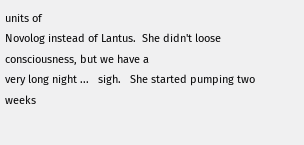units of
Novolog instead of Lantus.  She didn't loose consciousness, but we have a
very long night ...   sigh.   She started pumping two weeks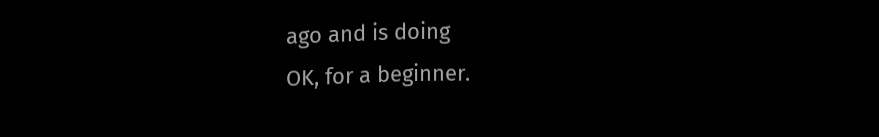ago and is doing
OK, for a beginner.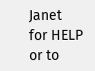Janet
for HELP or to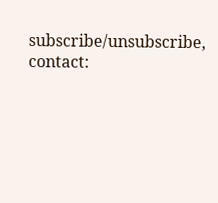subscribe/unsubscribe, contact: